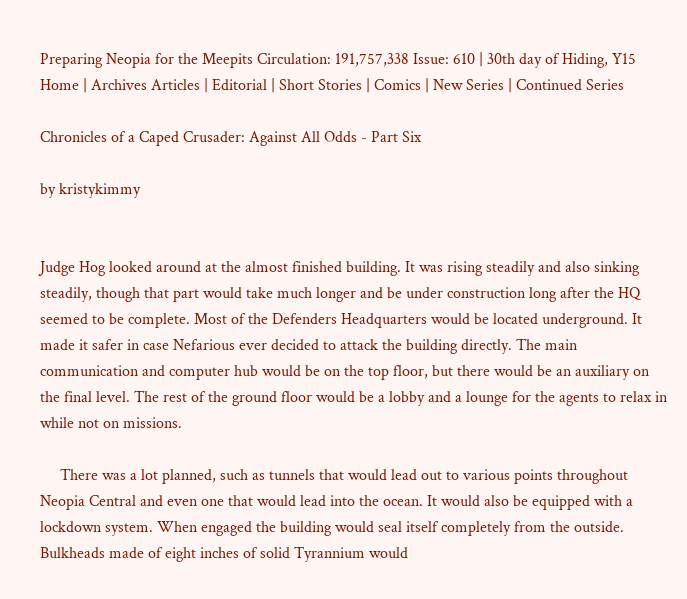Preparing Neopia for the Meepits Circulation: 191,757,338 Issue: 610 | 30th day of Hiding, Y15
Home | Archives Articles | Editorial | Short Stories | Comics | New Series | Continued Series

Chronicles of a Caped Crusader: Against All Odds - Part Six

by kristykimmy


Judge Hog looked around at the almost finished building. It was rising steadily and also sinking steadily, though that part would take much longer and be under construction long after the HQ seemed to be complete. Most of the Defenders Headquarters would be located underground. It made it safer in case Nefarious ever decided to attack the building directly. The main communication and computer hub would be on the top floor, but there would be an auxiliary on the final level. The rest of the ground floor would be a lobby and a lounge for the agents to relax in while not on missions.

     There was a lot planned, such as tunnels that would lead out to various points throughout Neopia Central and even one that would lead into the ocean. It would also be equipped with a lockdown system. When engaged the building would seal itself completely from the outside. Bulkheads made of eight inches of solid Tyrannium would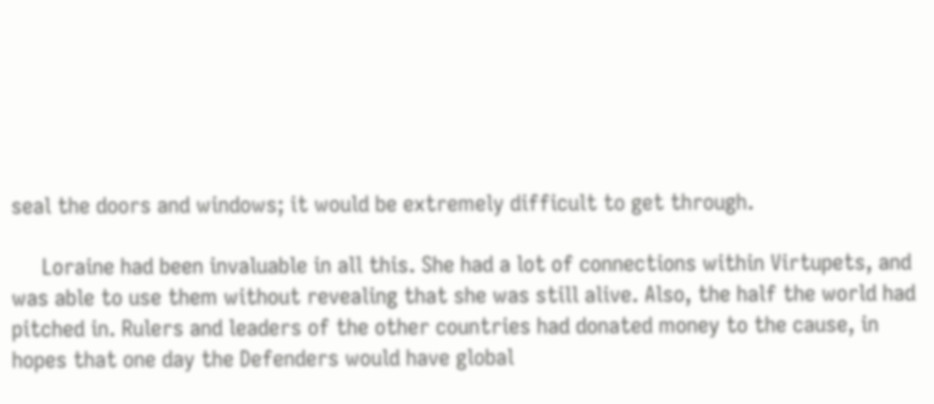seal the doors and windows; it would be extremely difficult to get through.

     Loraine had been invaluable in all this. She had a lot of connections within Virtupets, and was able to use them without revealing that she was still alive. Also, the half the world had pitched in. Rulers and leaders of the other countries had donated money to the cause, in hopes that one day the Defenders would have global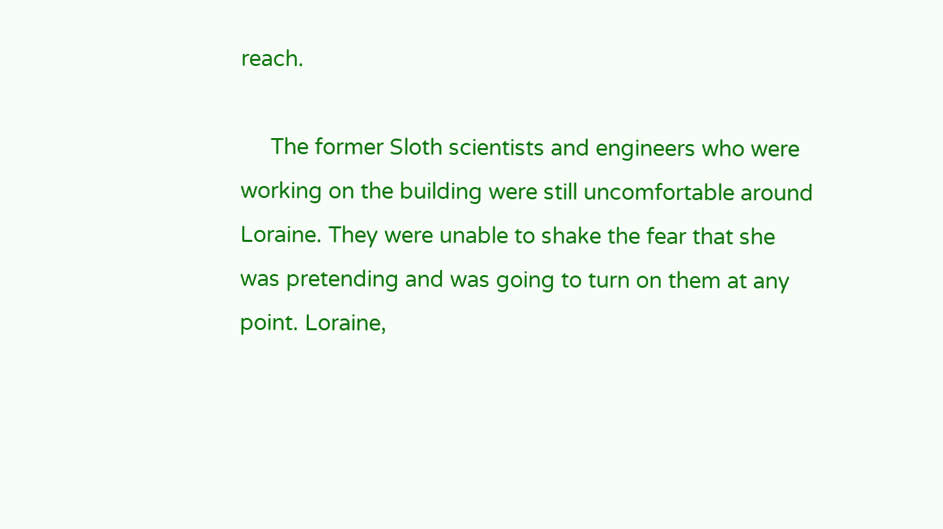reach.

     The former Sloth scientists and engineers who were working on the building were still uncomfortable around Loraine. They were unable to shake the fear that she was pretending and was going to turn on them at any point. Loraine,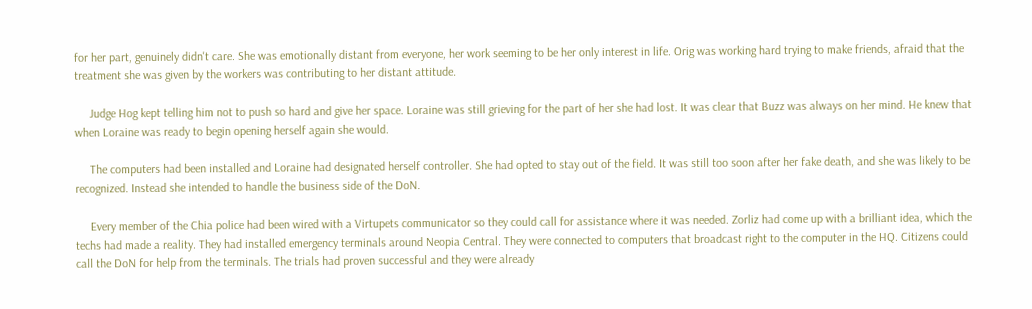for her part, genuinely didn't care. She was emotionally distant from everyone, her work seeming to be her only interest in life. Orig was working hard trying to make friends, afraid that the treatment she was given by the workers was contributing to her distant attitude.

     Judge Hog kept telling him not to push so hard and give her space. Loraine was still grieving for the part of her she had lost. It was clear that Buzz was always on her mind. He knew that when Loraine was ready to begin opening herself again she would.

     The computers had been installed and Loraine had designated herself controller. She had opted to stay out of the field. It was still too soon after her fake death, and she was likely to be recognized. Instead she intended to handle the business side of the DoN.

     Every member of the Chia police had been wired with a Virtupets communicator so they could call for assistance where it was needed. Zorliz had come up with a brilliant idea, which the techs had made a reality. They had installed emergency terminals around Neopia Central. They were connected to computers that broadcast right to the computer in the HQ. Citizens could call the DoN for help from the terminals. The trials had proven successful and they were already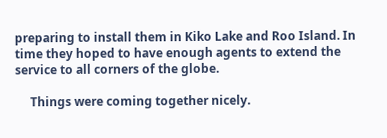preparing to install them in Kiko Lake and Roo Island. In time they hoped to have enough agents to extend the service to all corners of the globe.

     Things were coming together nicely.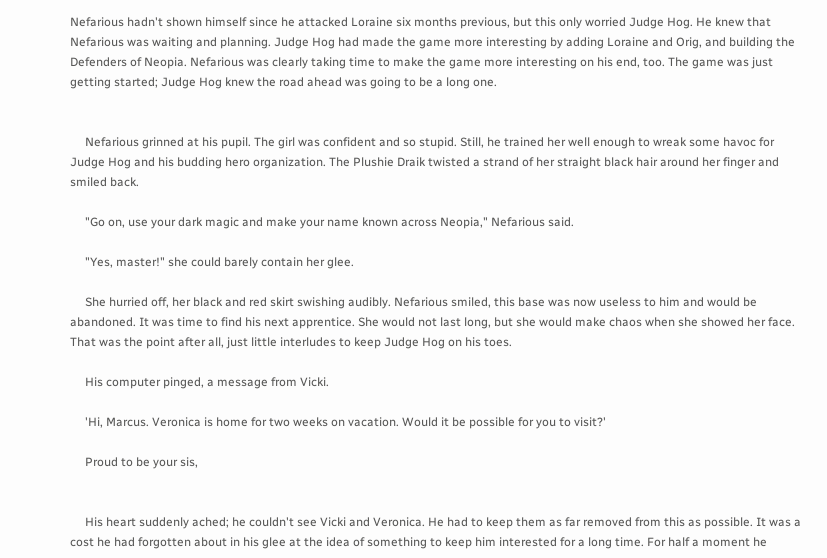Nefarious hadn't shown himself since he attacked Loraine six months previous, but this only worried Judge Hog. He knew that Nefarious was waiting and planning. Judge Hog had made the game more interesting by adding Loraine and Orig, and building the Defenders of Neopia. Nefarious was clearly taking time to make the game more interesting on his end, too. The game was just getting started; Judge Hog knew the road ahead was going to be a long one.


     Nefarious grinned at his pupil. The girl was confident and so stupid. Still, he trained her well enough to wreak some havoc for Judge Hog and his budding hero organization. The Plushie Draik twisted a strand of her straight black hair around her finger and smiled back.

     "Go on, use your dark magic and make your name known across Neopia," Nefarious said.

     "Yes, master!" she could barely contain her glee.

     She hurried off, her black and red skirt swishing audibly. Nefarious smiled, this base was now useless to him and would be abandoned. It was time to find his next apprentice. She would not last long, but she would make chaos when she showed her face. That was the point after all, just little interludes to keep Judge Hog on his toes.

     His computer pinged, a message from Vicki.

     'Hi, Marcus. Veronica is home for two weeks on vacation. Would it be possible for you to visit?'

     Proud to be your sis,


     His heart suddenly ached; he couldn't see Vicki and Veronica. He had to keep them as far removed from this as possible. It was a cost he had forgotten about in his glee at the idea of something to keep him interested for a long time. For half a moment he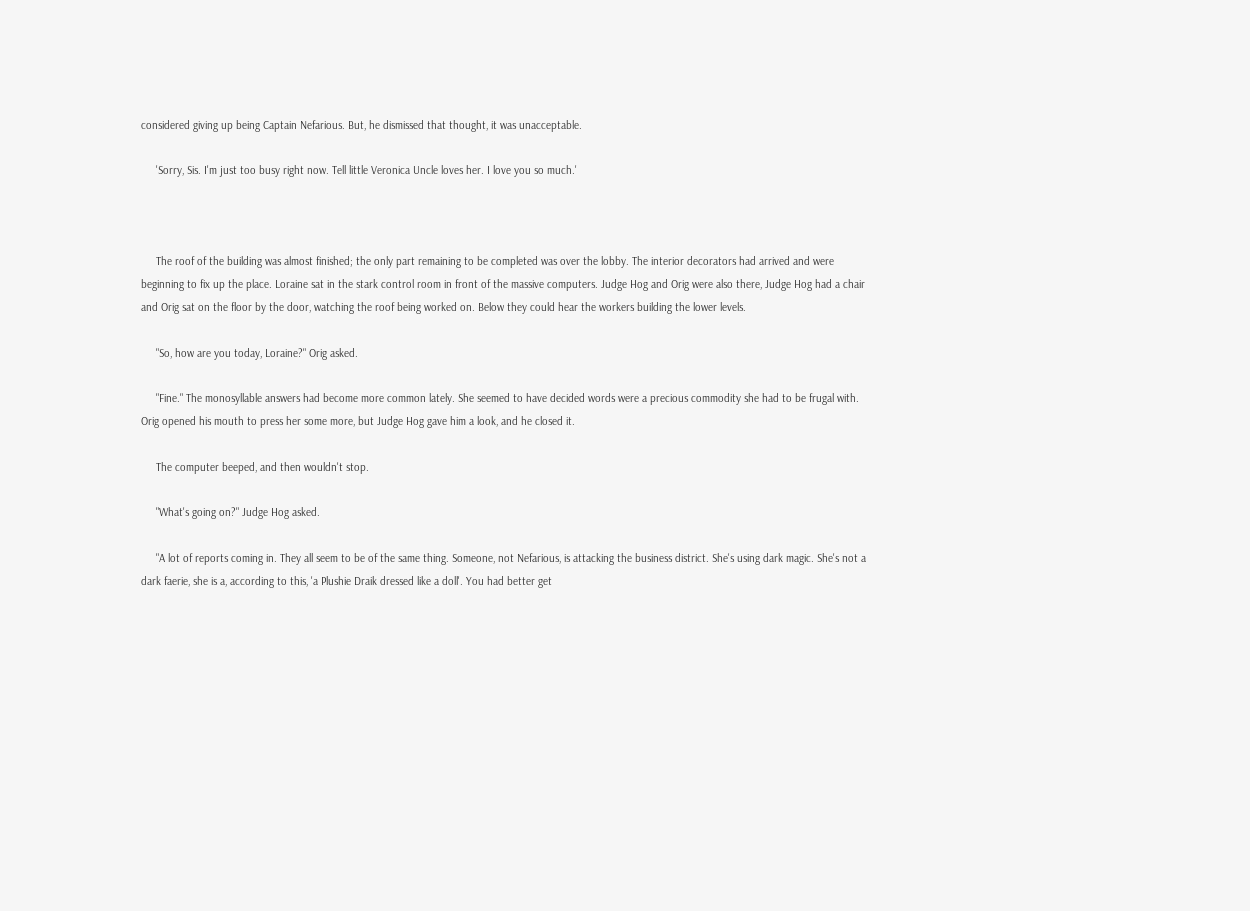considered giving up being Captain Nefarious. But, he dismissed that thought, it was unacceptable.

     'Sorry, Sis. I'm just too busy right now. Tell little Veronica Uncle loves her. I love you so much.'



     The roof of the building was almost finished; the only part remaining to be completed was over the lobby. The interior decorators had arrived and were beginning to fix up the place. Loraine sat in the stark control room in front of the massive computers. Judge Hog and Orig were also there, Judge Hog had a chair and Orig sat on the floor by the door, watching the roof being worked on. Below they could hear the workers building the lower levels.

     "So, how are you today, Loraine?" Orig asked.

     "Fine." The monosyllable answers had become more common lately. She seemed to have decided words were a precious commodity she had to be frugal with. Orig opened his mouth to press her some more, but Judge Hog gave him a look, and he closed it.

     The computer beeped, and then wouldn't stop.

     "What's going on?" Judge Hog asked.

     "A lot of reports coming in. They all seem to be of the same thing. Someone, not Nefarious, is attacking the business district. She's using dark magic. She's not a dark faerie, she is a, according to this, 'a Plushie Draik dressed like a doll'. You had better get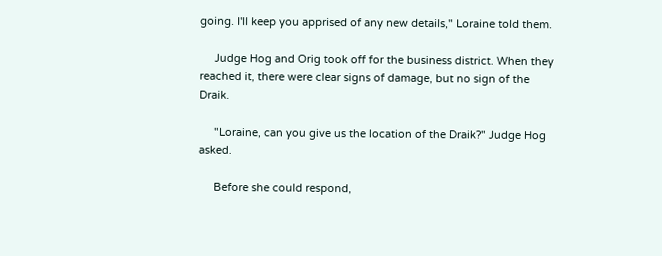going. I'll keep you apprised of any new details," Loraine told them.

     Judge Hog and Orig took off for the business district. When they reached it, there were clear signs of damage, but no sign of the Draik.

     "Loraine, can you give us the location of the Draik?" Judge Hog asked.

     Before she could respond,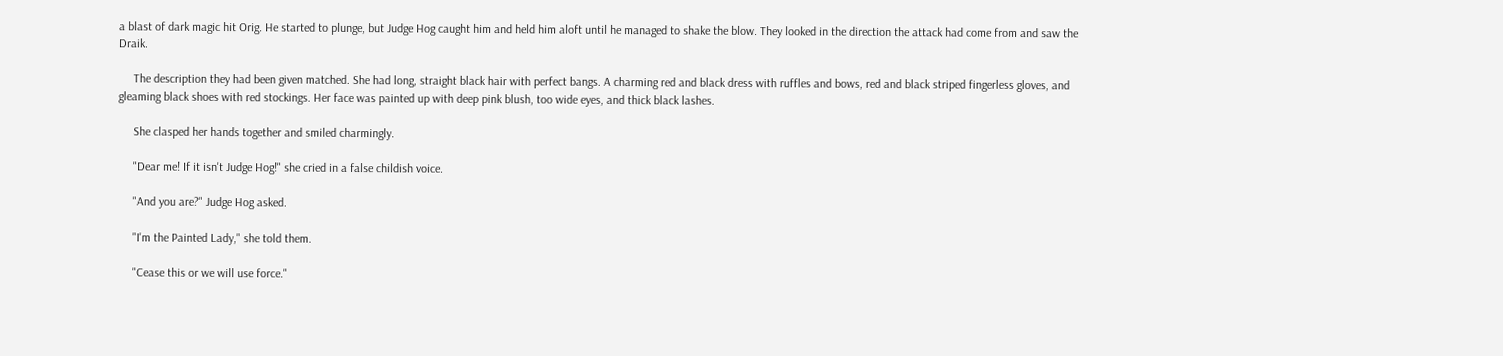a blast of dark magic hit Orig. He started to plunge, but Judge Hog caught him and held him aloft until he managed to shake the blow. They looked in the direction the attack had come from and saw the Draik.

     The description they had been given matched. She had long, straight black hair with perfect bangs. A charming red and black dress with ruffles and bows, red and black striped fingerless gloves, and gleaming black shoes with red stockings. Her face was painted up with deep pink blush, too wide eyes, and thick black lashes.

     She clasped her hands together and smiled charmingly.

     "Dear me! If it isn't Judge Hog!" she cried in a false childish voice.

     "And you are?" Judge Hog asked.

     "I'm the Painted Lady," she told them.

     "Cease this or we will use force."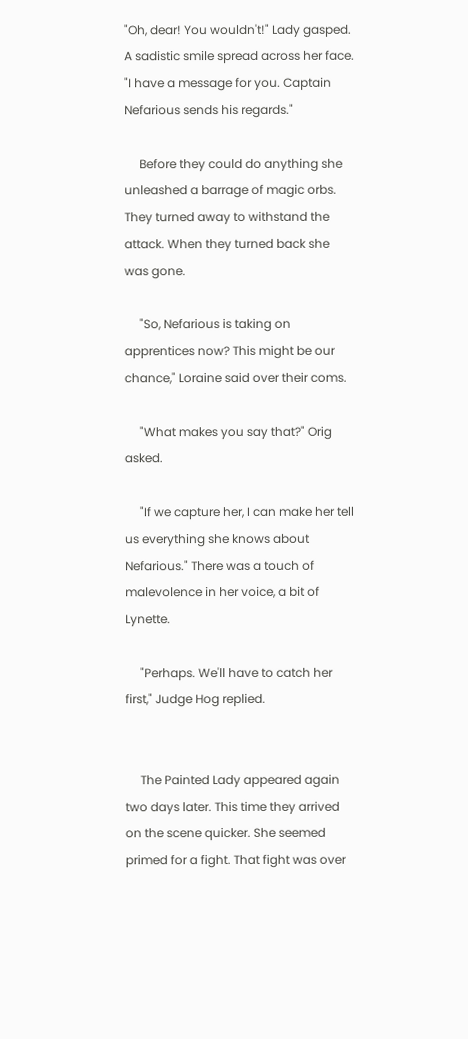"Oh, dear! You wouldn't!" Lady gasped. A sadistic smile spread across her face. "I have a message for you. Captain Nefarious sends his regards."

     Before they could do anything she unleashed a barrage of magic orbs. They turned away to withstand the attack. When they turned back she was gone.

     "So, Nefarious is taking on apprentices now? This might be our chance," Loraine said over their coms.

     "What makes you say that?" Orig asked.

     "If we capture her, I can make her tell us everything she knows about Nefarious." There was a touch of malevolence in her voice, a bit of Lynette.

     "Perhaps. We'll have to catch her first," Judge Hog replied.


     The Painted Lady appeared again two days later. This time they arrived on the scene quicker. She seemed primed for a fight. That fight was over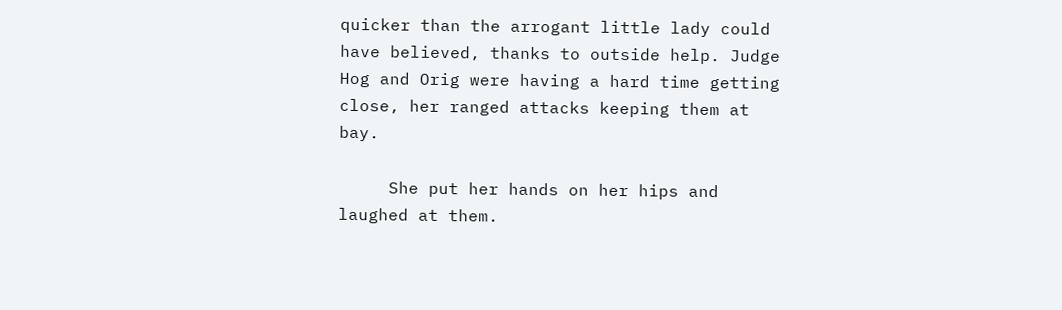quicker than the arrogant little lady could have believed, thanks to outside help. Judge Hog and Orig were having a hard time getting close, her ranged attacks keeping them at bay.

     She put her hands on her hips and laughed at them.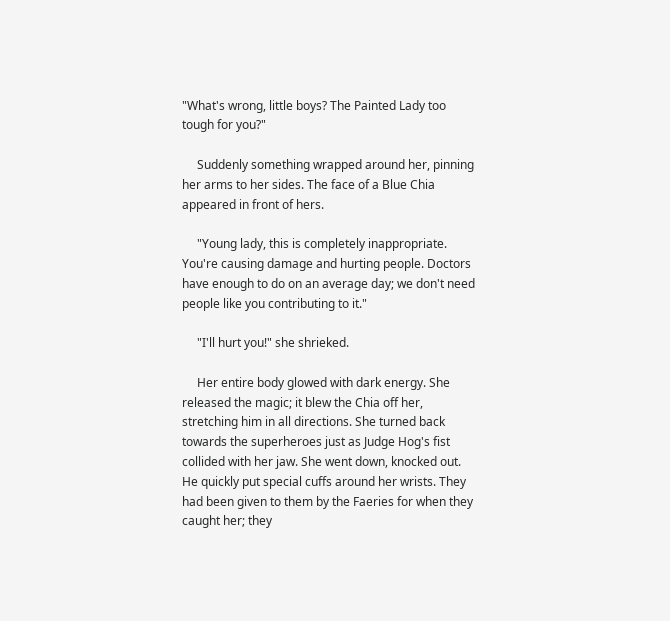"What's wrong, little boys? The Painted Lady too tough for you?"

     Suddenly something wrapped around her, pinning her arms to her sides. The face of a Blue Chia appeared in front of hers.

     "Young lady, this is completely inappropriate. You're causing damage and hurting people. Doctors have enough to do on an average day; we don't need people like you contributing to it."

     "I'll hurt you!" she shrieked.

     Her entire body glowed with dark energy. She released the magic; it blew the Chia off her, stretching him in all directions. She turned back towards the superheroes just as Judge Hog's fist collided with her jaw. She went down, knocked out. He quickly put special cuffs around her wrists. They had been given to them by the Faeries for when they caught her; they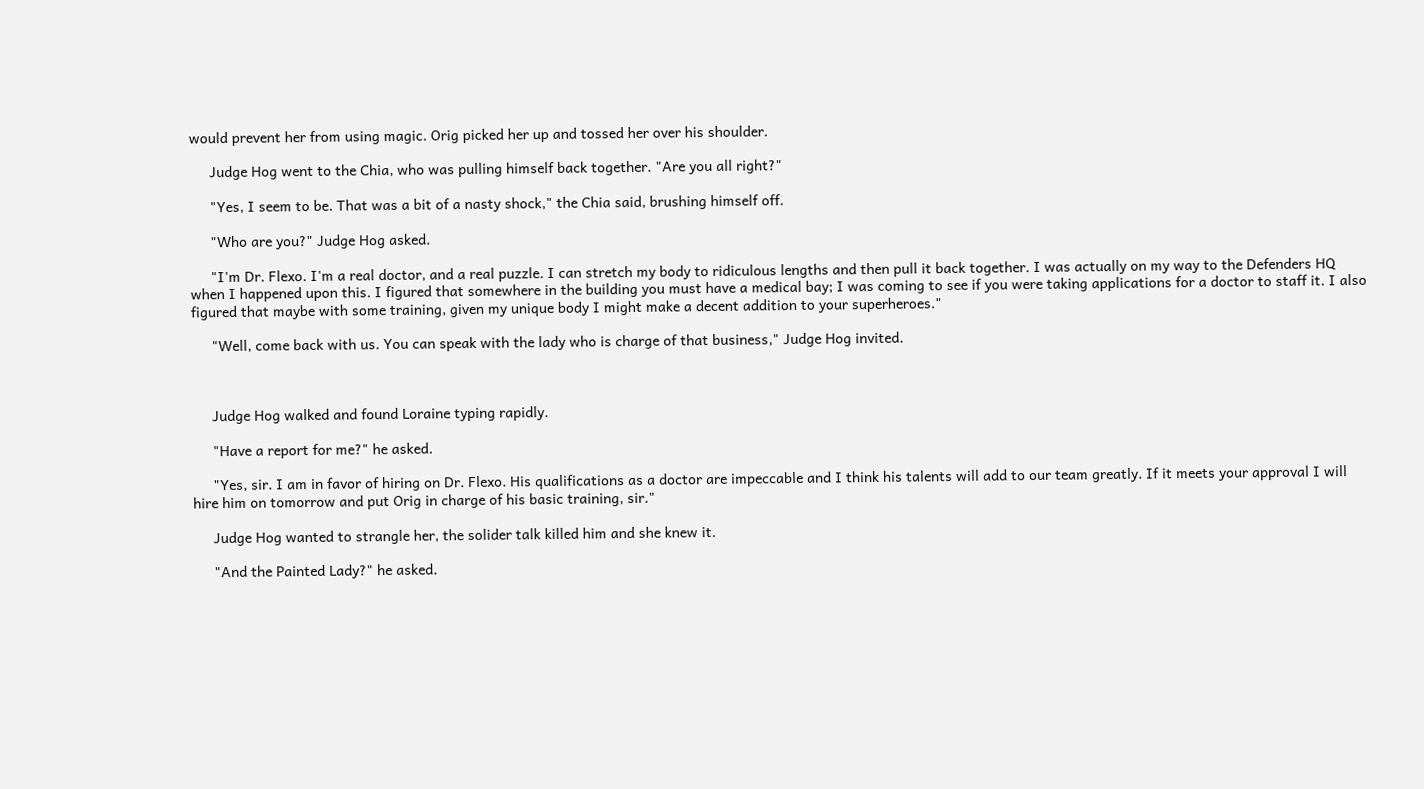would prevent her from using magic. Orig picked her up and tossed her over his shoulder.

     Judge Hog went to the Chia, who was pulling himself back together. "Are you all right?"

     "Yes, I seem to be. That was a bit of a nasty shock," the Chia said, brushing himself off.

     "Who are you?" Judge Hog asked.

     "I'm Dr. Flexo. I'm a real doctor, and a real puzzle. I can stretch my body to ridiculous lengths and then pull it back together. I was actually on my way to the Defenders HQ when I happened upon this. I figured that somewhere in the building you must have a medical bay; I was coming to see if you were taking applications for a doctor to staff it. I also figured that maybe with some training, given my unique body I might make a decent addition to your superheroes."

     "Well, come back with us. You can speak with the lady who is charge of that business," Judge Hog invited.



     Judge Hog walked and found Loraine typing rapidly.

     "Have a report for me?" he asked.

     "Yes, sir. I am in favor of hiring on Dr. Flexo. His qualifications as a doctor are impeccable and I think his talents will add to our team greatly. If it meets your approval I will hire him on tomorrow and put Orig in charge of his basic training, sir."

     Judge Hog wanted to strangle her, the solider talk killed him and she knew it.

     "And the Painted Lady?" he asked.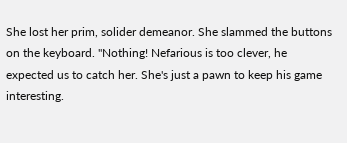She lost her prim, solider demeanor. She slammed the buttons on the keyboard. "Nothing! Nefarious is too clever, he expected us to catch her. She's just a pawn to keep his game interesting.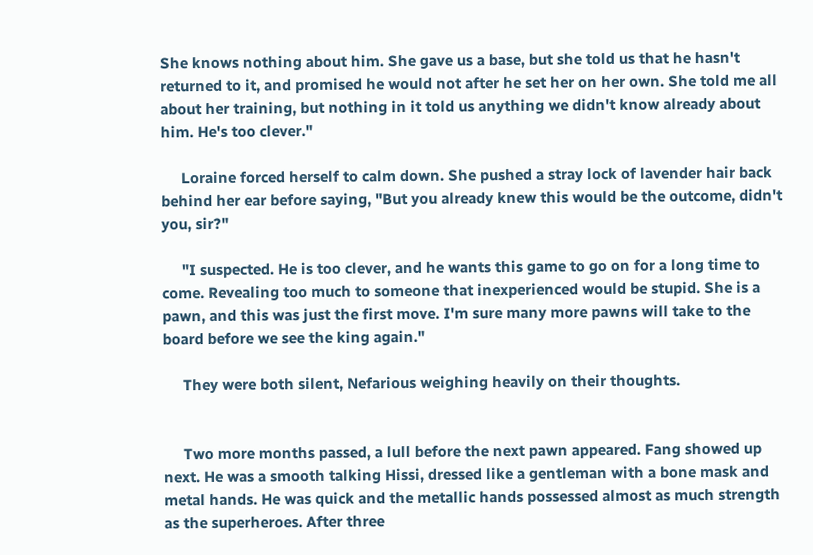She knows nothing about him. She gave us a base, but she told us that he hasn't returned to it, and promised he would not after he set her on her own. She told me all about her training, but nothing in it told us anything we didn't know already about him. He's too clever."

     Loraine forced herself to calm down. She pushed a stray lock of lavender hair back behind her ear before saying, "But you already knew this would be the outcome, didn't you, sir?"

     "I suspected. He is too clever, and he wants this game to go on for a long time to come. Revealing too much to someone that inexperienced would be stupid. She is a pawn, and this was just the first move. I'm sure many more pawns will take to the board before we see the king again."

     They were both silent, Nefarious weighing heavily on their thoughts.


     Two more months passed, a lull before the next pawn appeared. Fang showed up next. He was a smooth talking Hissi, dressed like a gentleman with a bone mask and metal hands. He was quick and the metallic hands possessed almost as much strength as the superheroes. After three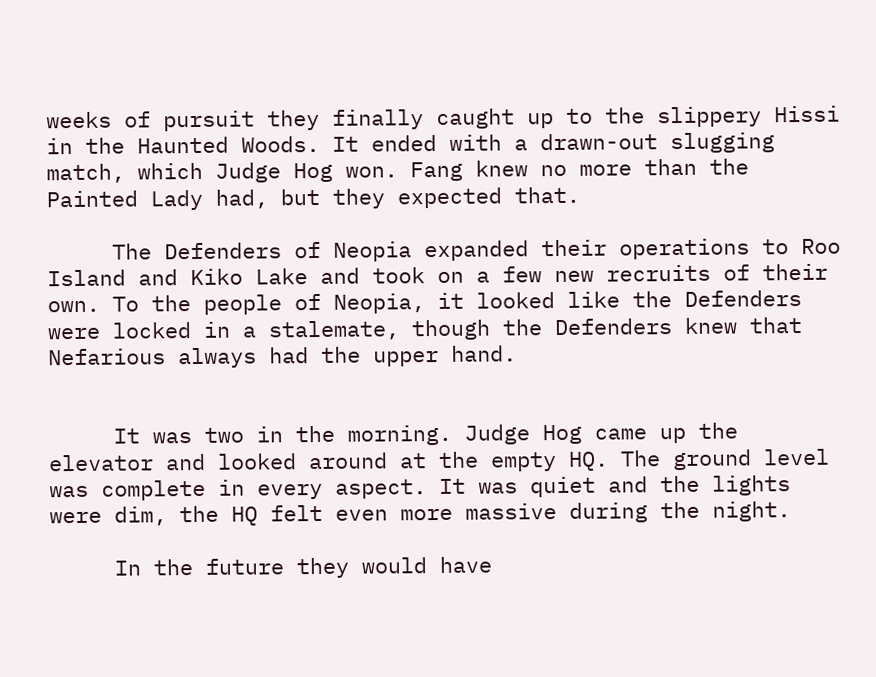weeks of pursuit they finally caught up to the slippery Hissi in the Haunted Woods. It ended with a drawn-out slugging match, which Judge Hog won. Fang knew no more than the Painted Lady had, but they expected that.

     The Defenders of Neopia expanded their operations to Roo Island and Kiko Lake and took on a few new recruits of their own. To the people of Neopia, it looked like the Defenders were locked in a stalemate, though the Defenders knew that Nefarious always had the upper hand.


     It was two in the morning. Judge Hog came up the elevator and looked around at the empty HQ. The ground level was complete in every aspect. It was quiet and the lights were dim, the HQ felt even more massive during the night.

     In the future they would have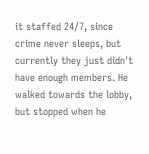it staffed 24/7, since crime never sleeps, but currently they just didn't have enough members. He walked towards the lobby, but stopped when he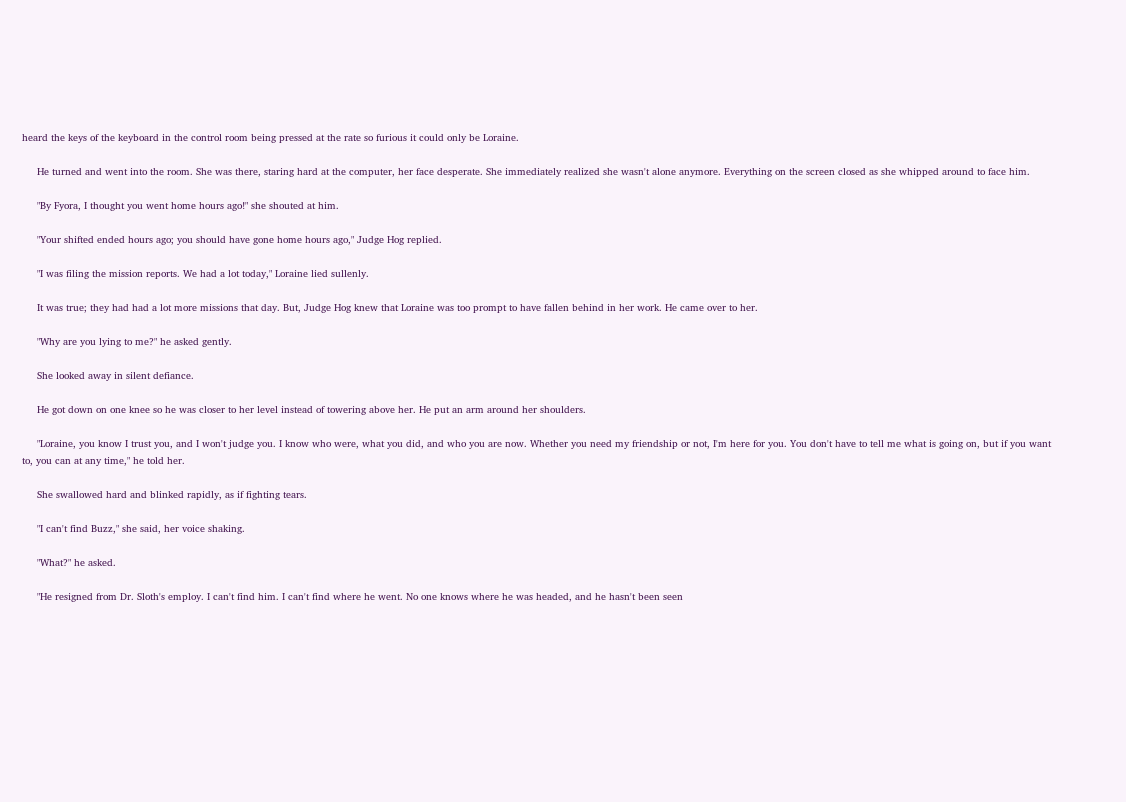heard the keys of the keyboard in the control room being pressed at the rate so furious it could only be Loraine.

     He turned and went into the room. She was there, staring hard at the computer, her face desperate. She immediately realized she wasn't alone anymore. Everything on the screen closed as she whipped around to face him.

     "By Fyora, I thought you went home hours ago!" she shouted at him.

     "Your shifted ended hours ago; you should have gone home hours ago," Judge Hog replied.

     "I was filing the mission reports. We had a lot today," Loraine lied sullenly.

     It was true; they had had a lot more missions that day. But, Judge Hog knew that Loraine was too prompt to have fallen behind in her work. He came over to her.

     "Why are you lying to me?" he asked gently.

     She looked away in silent defiance.

     He got down on one knee so he was closer to her level instead of towering above her. He put an arm around her shoulders.

     "Loraine, you know I trust you, and I won't judge you. I know who were, what you did, and who you are now. Whether you need my friendship or not, I'm here for you. You don't have to tell me what is going on, but if you want to, you can at any time," he told her.

     She swallowed hard and blinked rapidly, as if fighting tears.

     "I can't find Buzz," she said, her voice shaking.

     "What?" he asked.

     "He resigned from Dr. Sloth's employ. I can't find him. I can't find where he went. No one knows where he was headed, and he hasn't been seen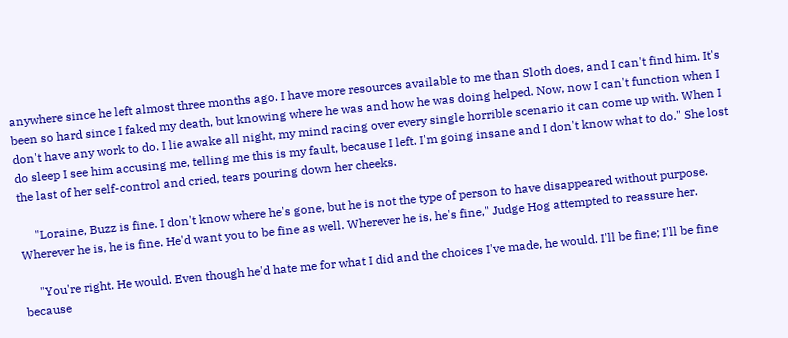anywhere since he left almost three months ago. I have more resources available to me than Sloth does, and I can't find him. It's been so hard since I faked my death, but knowing where he was and how he was doing helped. Now, now I can't function when I don't have any work to do. I lie awake all night, my mind racing over every single horrible scenario it can come up with. When I do sleep I see him accusing me, telling me this is my fault, because I left. I'm going insane and I don't know what to do." She lost the last of her self-control and cried, tears pouring down her cheeks.

     "Loraine, Buzz is fine. I don't know where he's gone, but he is not the type of person to have disappeared without purpose. Wherever he is, he is fine. He'd want you to be fine as well. Wherever he is, he's fine," Judge Hog attempted to reassure her.

     "You're right. He would. Even though he'd hate me for what I did and the choices I've made, he would. I'll be fine; I'll be fine because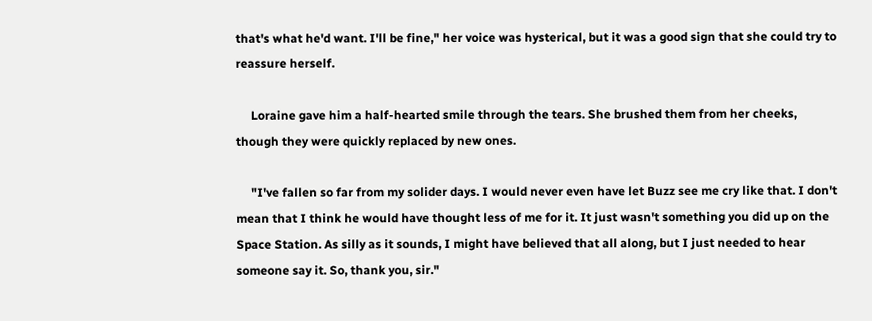that's what he'd want. I'll be fine," her voice was hysterical, but it was a good sign that she could try to reassure herself.

     Loraine gave him a half-hearted smile through the tears. She brushed them from her cheeks, though they were quickly replaced by new ones.

     "I've fallen so far from my solider days. I would never even have let Buzz see me cry like that. I don't mean that I think he would have thought less of me for it. It just wasn't something you did up on the Space Station. As silly as it sounds, I might have believed that all along, but I just needed to hear someone say it. So, thank you, sir."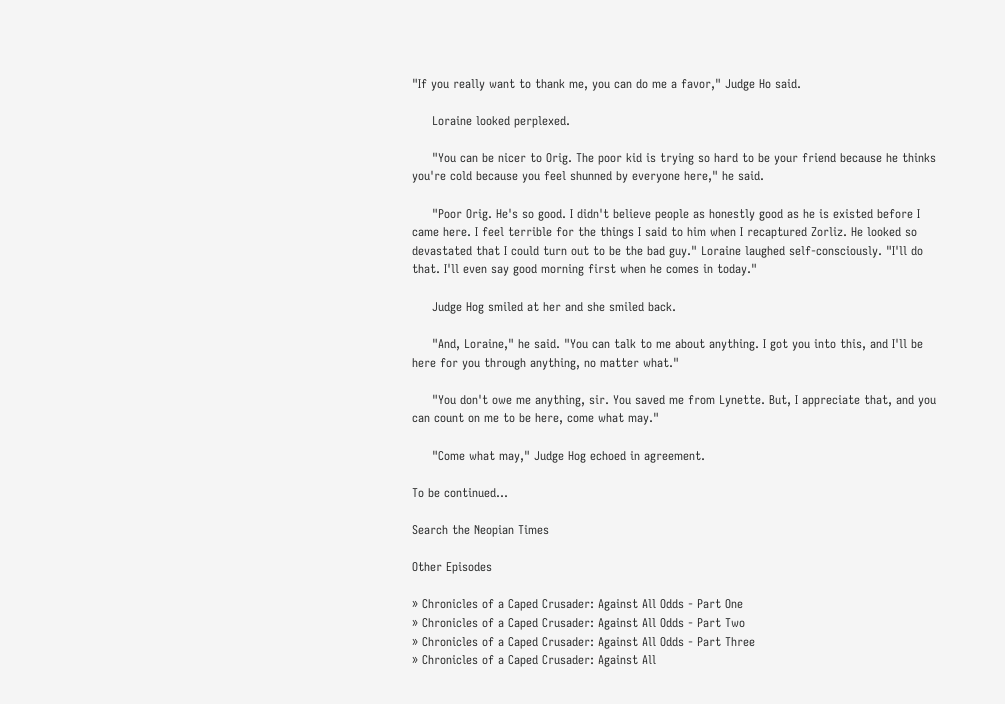"If you really want to thank me, you can do me a favor," Judge Ho said.

     Loraine looked perplexed.

     "You can be nicer to Orig. The poor kid is trying so hard to be your friend because he thinks you're cold because you feel shunned by everyone here," he said.

     "Poor Orig. He's so good. I didn't believe people as honestly good as he is existed before I came here. I feel terrible for the things I said to him when I recaptured Zorliz. He looked so devastated that I could turn out to be the bad guy." Loraine laughed self-consciously. "I'll do that. I'll even say good morning first when he comes in today."

     Judge Hog smiled at her and she smiled back.

     "And, Loraine," he said. "You can talk to me about anything. I got you into this, and I'll be here for you through anything, no matter what."

     "You don't owe me anything, sir. You saved me from Lynette. But, I appreciate that, and you can count on me to be here, come what may."

     "Come what may," Judge Hog echoed in agreement.

To be continued...

Search the Neopian Times

Other Episodes

» Chronicles of a Caped Crusader: Against All Odds - Part One
» Chronicles of a Caped Crusader: Against All Odds - Part Two
» Chronicles of a Caped Crusader: Against All Odds - Part Three
» Chronicles of a Caped Crusader: Against All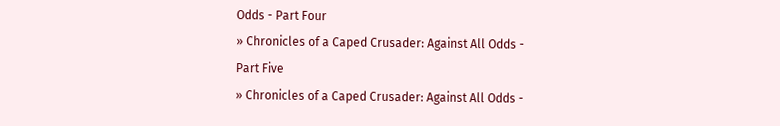Odds - Part Four
» Chronicles of a Caped Crusader: Against All Odds - Part Five
» Chronicles of a Caped Crusader: Against All Odds -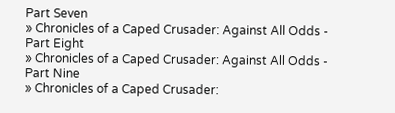Part Seven
» Chronicles of a Caped Crusader: Against All Odds - Part Eight
» Chronicles of a Caped Crusader: Against All Odds - Part Nine
» Chronicles of a Caped Crusader: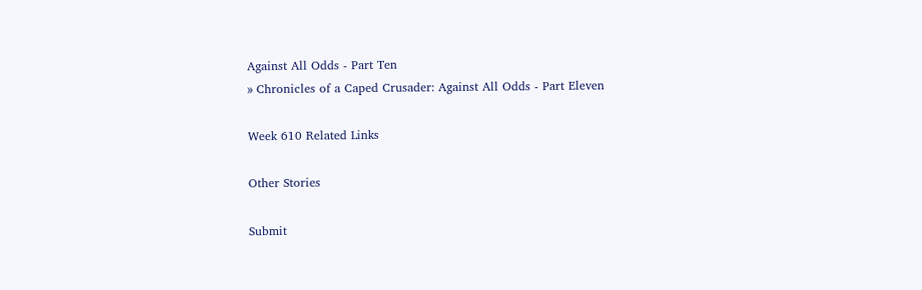Against All Odds - Part Ten
» Chronicles of a Caped Crusader: Against All Odds - Part Eleven

Week 610 Related Links

Other Stories

Submit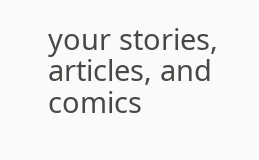your stories, articles, and comics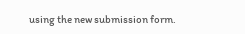using the new submission form.